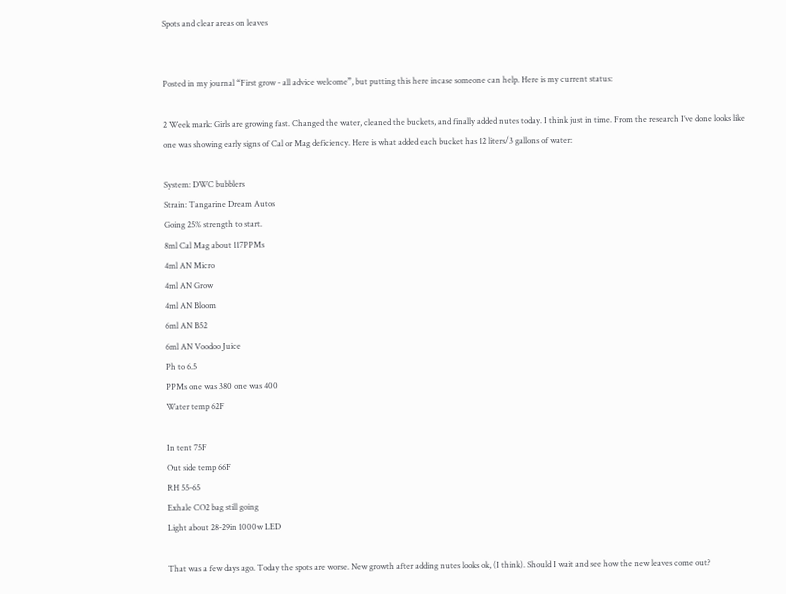Spots and clear areas on leaves


Posted in my journal “First grow - all advice welcome”, but putting this here incase someone can help. Here is my current status:

2 Week mark: Girls are growing fast. Changed the water, cleaned the buckets, and finally added nutes today. I think just in time. From the research I’ve done looks like one was showing early signs of Cal or Mag deficiency. Here is what added each bucket has 12 liters/3 gallons of water:

System: DWC bubblers
Strain: Tangarine Dream Autos
Going 25% strength to start.
8ml Cal Mag about 117PPMs
4ml AN Micro
4ml AN Grow
4ml AN Bloom
6ml AN B52
6ml AN Voodoo Juice
Ph to 6.5
PPMs one was 380 one was 400
Water temp 62F

In tent 75F
Out side temp 66F
RH 55-65
Exhale CO2 bag still going
Light about 28-29in 1000w LED

That was a few days ago. Today the spots are worse. New growth after adding nutes looks ok, (I think). Should I wait and see how the new leaves come out?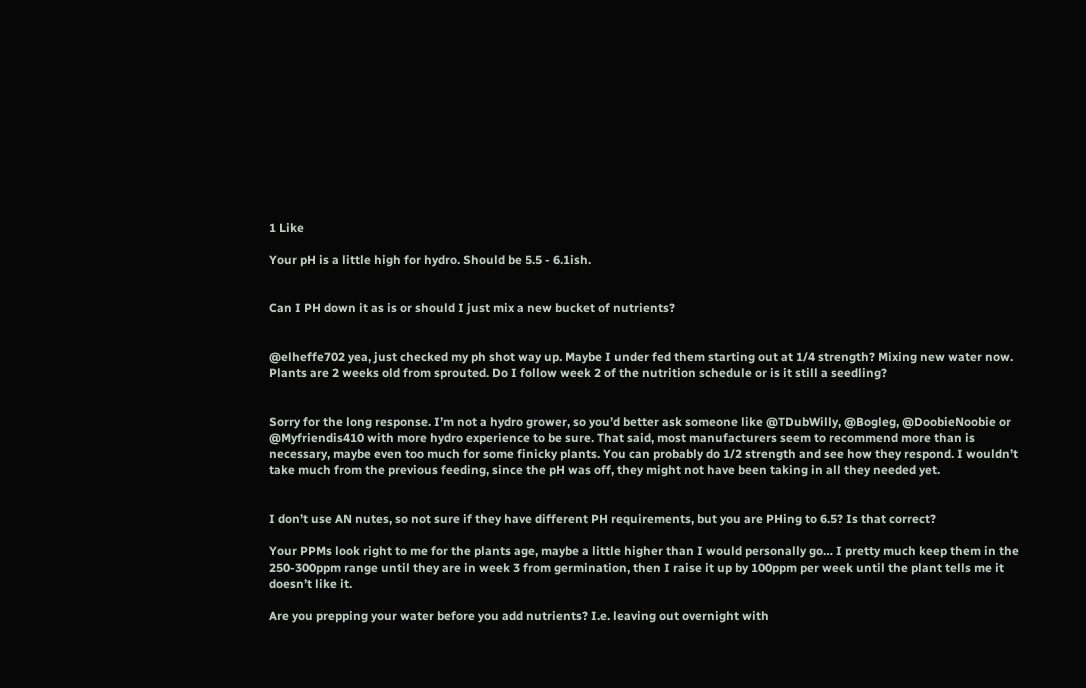1 Like

Your pH is a little high for hydro. Should be 5.5 - 6.1ish.


Can I PH down it as is or should I just mix a new bucket of nutrients?


@elheffe702 yea, just checked my ph shot way up. Maybe I under fed them starting out at 1/4 strength? Mixing new water now. Plants are 2 weeks old from sprouted. Do I follow week 2 of the nutrition schedule or is it still a seedling?


Sorry for the long response. I’m not a hydro grower, so you’d better ask someone like @TDubWilly, @Bogleg, @DoobieNoobie or @Myfriendis410 with more hydro experience to be sure. That said, most manufacturers seem to recommend more than is necessary, maybe even too much for some finicky plants. You can probably do 1/2 strength and see how they respond. I wouldn’t take much from the previous feeding, since the pH was off, they might not have been taking in all they needed yet.


I don’t use AN nutes, so not sure if they have different PH requirements, but you are PHing to 6.5? Is that correct?

Your PPMs look right to me for the plants age, maybe a little higher than I would personally go… I pretty much keep them in the 250-300ppm range until they are in week 3 from germination, then I raise it up by 100ppm per week until the plant tells me it doesn’t like it.

Are you prepping your water before you add nutrients? I.e. leaving out overnight with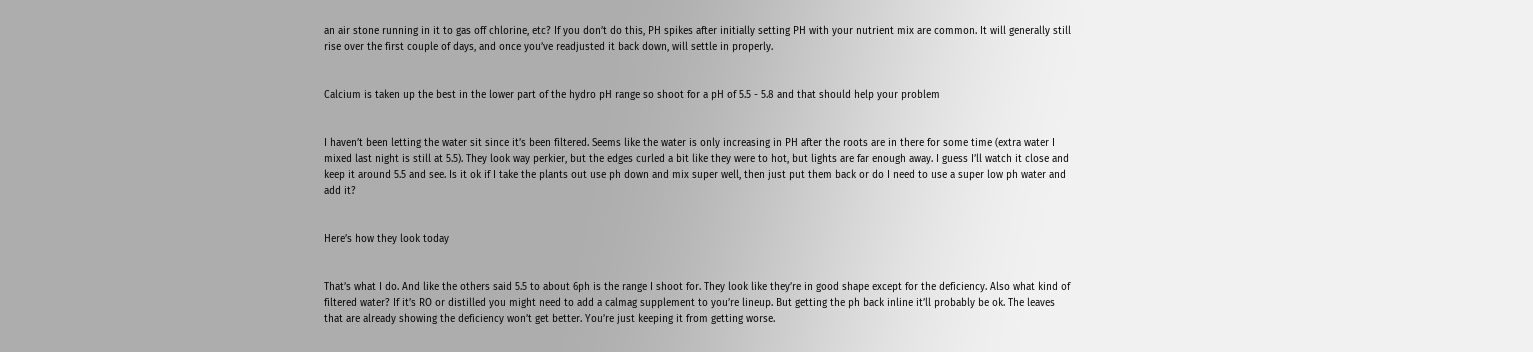an air stone running in it to gas off chlorine, etc? If you don’t do this, PH spikes after initially setting PH with your nutrient mix are common. It will generally still rise over the first couple of days, and once you’ve readjusted it back down, will settle in properly.


Calcium is taken up the best in the lower part of the hydro pH range so shoot for a pH of 5.5 - 5.8 and that should help your problem


I haven’t been letting the water sit since it’s been filtered. Seems like the water is only increasing in PH after the roots are in there for some time (extra water I mixed last night is still at 5.5). They look way perkier, but the edges curled a bit like they were to hot, but lights are far enough away. I guess I’ll watch it close and keep it around 5.5 and see. Is it ok if I take the plants out use ph down and mix super well, then just put them back or do I need to use a super low ph water and add it?


Here’s how they look today


That’s what I do. And like the others said 5.5 to about 6ph is the range I shoot for. They look like they’re in good shape except for the deficiency. Also what kind of filtered water? If it’s RO or distilled you might need to add a calmag supplement to you’re lineup. But getting the ph back inline it’ll probably be ok. The leaves that are already showing the deficiency won’t get better. You’re just keeping it from getting worse.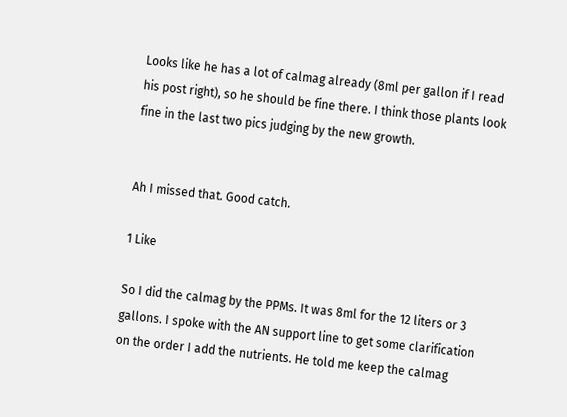Looks like he has a lot of calmag already (8ml per gallon if I read his post right), so he should be fine there. I think those plants look fine in the last two pics judging by the new growth.


Ah I missed that. Good catch.

1 Like

So I did the calmag by the PPMs. It was 8ml for the 12 liters or 3 gallons. I spoke with the AN support line to get some clarification on the order I add the nutrients. He told me keep the calmag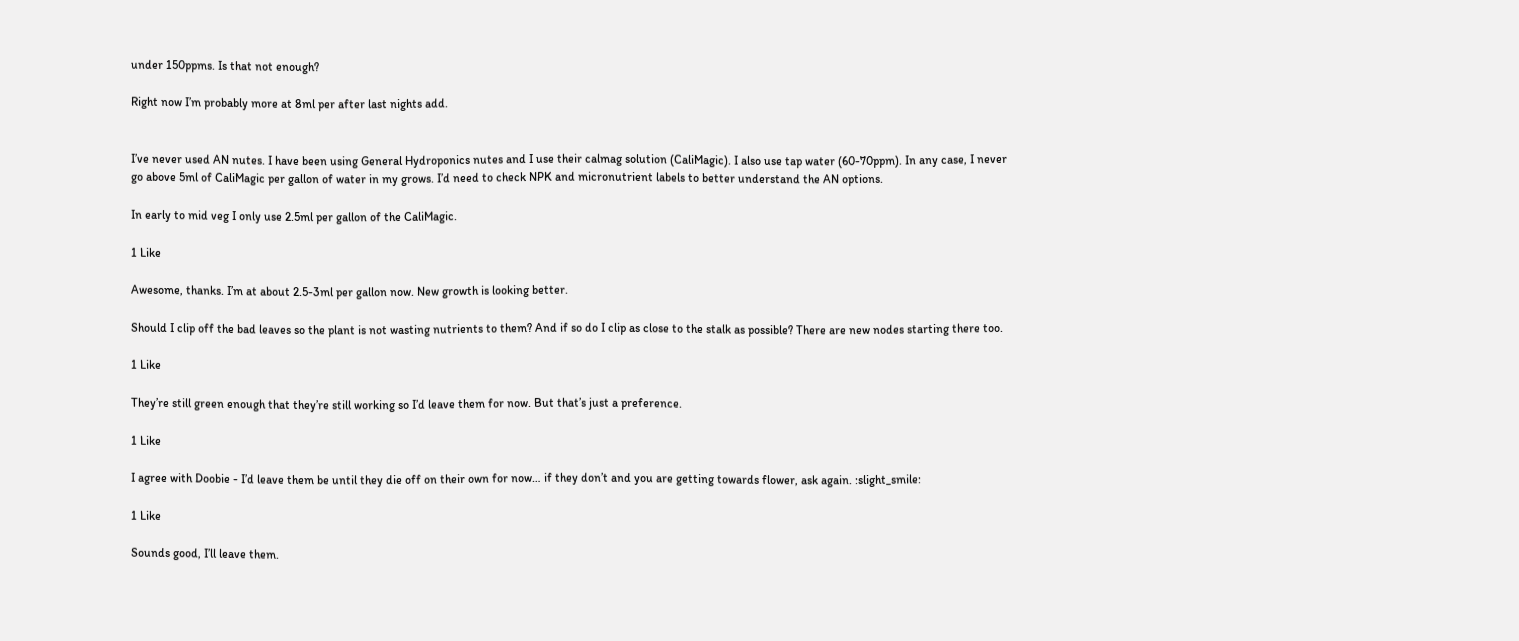under 150ppms. Is that not enough?

Right now I’m probably more at 8ml per after last nights add.


I’ve never used AN nutes. I have been using General Hydroponics nutes and I use their calmag solution (CaliMagic). I also use tap water (60-70ppm). In any case, I never go above 5ml of CaliMagic per gallon of water in my grows. I’d need to check NPK and micronutrient labels to better understand the AN options.

In early to mid veg I only use 2.5ml per gallon of the CaliMagic.

1 Like

Awesome, thanks. I’m at about 2.5-3ml per gallon now. New growth is looking better.

Should I clip off the bad leaves so the plant is not wasting nutrients to them? And if so do I clip as close to the stalk as possible? There are new nodes starting there too.

1 Like

They’re still green enough that they’re still working so I’d leave them for now. But that’s just a preference.

1 Like

I agree with Doobie - I’d leave them be until they die off on their own for now… if they don’t and you are getting towards flower, ask again. :slight_smile:

1 Like

Sounds good, I’ll leave them.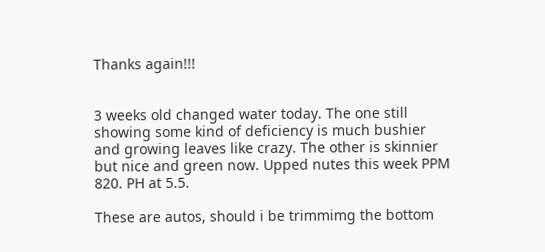Thanks again!!!


3 weeks old changed water today. The one still showing some kind of deficiency is much bushier and growing leaves like crazy. The other is skinnier but nice and green now. Upped nutes this week PPM 820. PH at 5.5.

These are autos, should i be trimmimg the bottom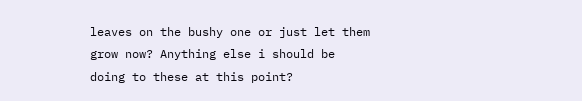leaves on the bushy one or just let them grow now? Anything else i should be doing to these at this point?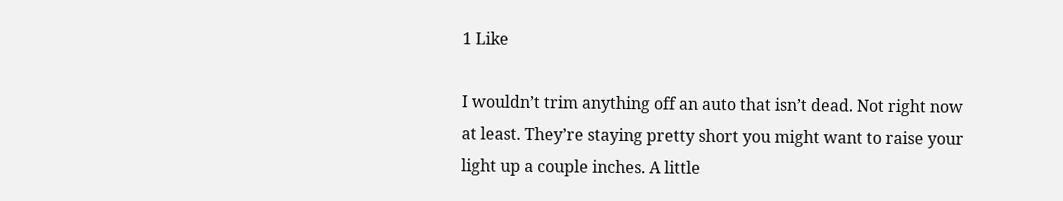1 Like

I wouldn’t trim anything off an auto that isn’t dead. Not right now at least. They’re staying pretty short you might want to raise your light up a couple inches. A little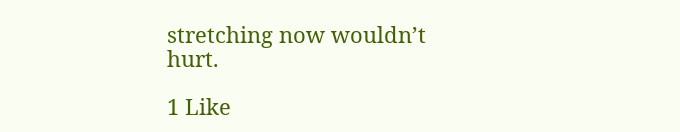stretching now wouldn’t hurt.

1 Like